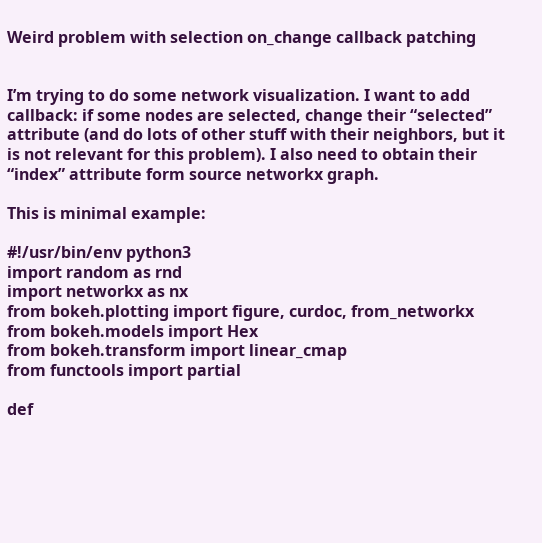Weird problem with selection on_change callback patching


I’m trying to do some network visualization. I want to add callback: if some nodes are selected, change their “selected” attribute (and do lots of other stuff with their neighbors, but it is not relevant for this problem). I also need to obtain their “index” attribute form source networkx graph.

This is minimal example:

#!/usr/bin/env python3
import random as rnd
import networkx as nx
from bokeh.plotting import figure, curdoc, from_networkx
from bokeh.models import Hex
from bokeh.transform import linear_cmap
from functools import partial

def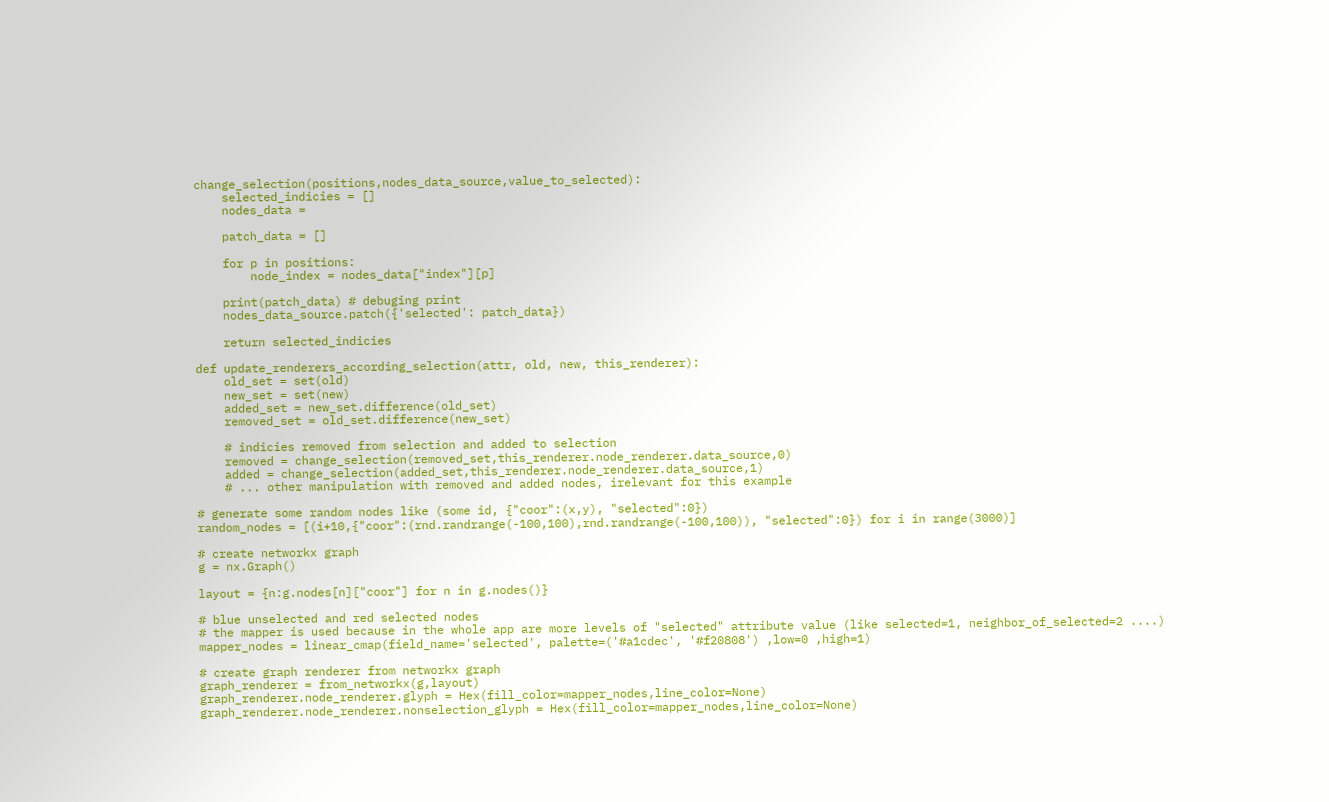change_selection(positions,nodes_data_source,value_to_selected):
    selected_indicies = []
    nodes_data =

    patch_data = []

    for p in positions:
        node_index = nodes_data["index"][p]

    print(patch_data) # debuging print
    nodes_data_source.patch({'selected': patch_data})

    return selected_indicies

def update_renderers_according_selection(attr, old, new, this_renderer):
    old_set = set(old)
    new_set = set(new)
    added_set = new_set.difference(old_set)
    removed_set = old_set.difference(new_set)

    # indicies removed from selection and added to selection
    removed = change_selection(removed_set,this_renderer.node_renderer.data_source,0)
    added = change_selection(added_set,this_renderer.node_renderer.data_source,1)
    # ... other manipulation with removed and added nodes, irelevant for this example

# generate some random nodes like (some id, {"coor":(x,y), "selected":0})
random_nodes = [(i+10,{"coor":(rnd.randrange(-100,100),rnd.randrange(-100,100)), "selected":0}) for i in range(3000)]

# create networkx graph
g = nx.Graph()

layout = {n:g.nodes[n]["coor"] for n in g.nodes()}

# blue unselected and red selected nodes
# the mapper is used because in the whole app are more levels of "selected" attribute value (like selected=1, neighbor_of_selected=2 ....)
mapper_nodes = linear_cmap(field_name='selected', palette=('#a1cdec', '#f20808') ,low=0 ,high=1)

# create graph renderer from networkx graph
graph_renderer = from_networkx(g,layout)
graph_renderer.node_renderer.glyph = Hex(fill_color=mapper_nodes,line_color=None)
graph_renderer.node_renderer.nonselection_glyph = Hex(fill_color=mapper_nodes,line_color=None)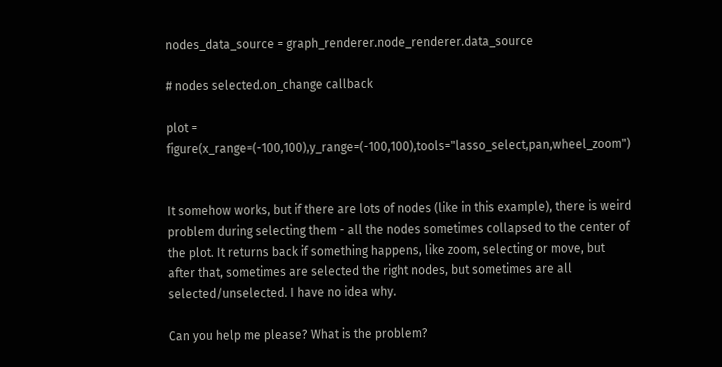nodes_data_source = graph_renderer.node_renderer.data_source

# nodes selected.on_change callback

plot = figure(x_range=(-100,100),y_range=(-100,100),tools="lasso_select,pan,wheel_zoom")


It somehow works, but if there are lots of nodes (like in this example), there is weird problem during selecting them - all the nodes sometimes collapsed to the center of the plot. It returns back if something happens, like zoom, selecting or move, but after that, sometimes are selected the right nodes, but sometimes are all selected/unselected. I have no idea why.

Can you help me please? What is the problem?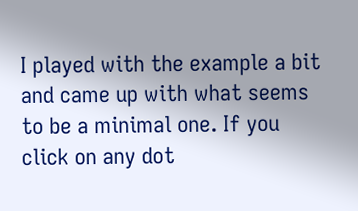I played with the example a bit and came up with what seems to be a minimal one. If you click on any dot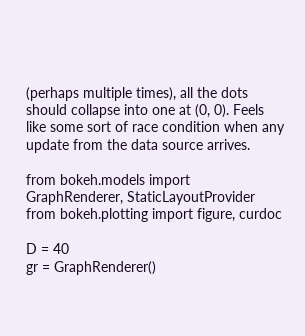(perhaps multiple times), all the dots should collapse into one at (0, 0). Feels like some sort of race condition when any update from the data source arrives.

from bokeh.models import GraphRenderer, StaticLayoutProvider
from bokeh.plotting import figure, curdoc

D = 40
gr = GraphRenderer()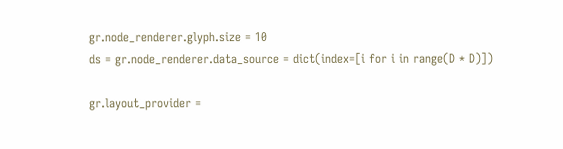gr.node_renderer.glyph.size = 10
ds = gr.node_renderer.data_source = dict(index=[i for i in range(D * D)])

gr.layout_provider =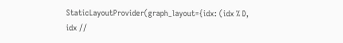StaticLayoutProvider(graph_layout={idx: (idx % D, idx //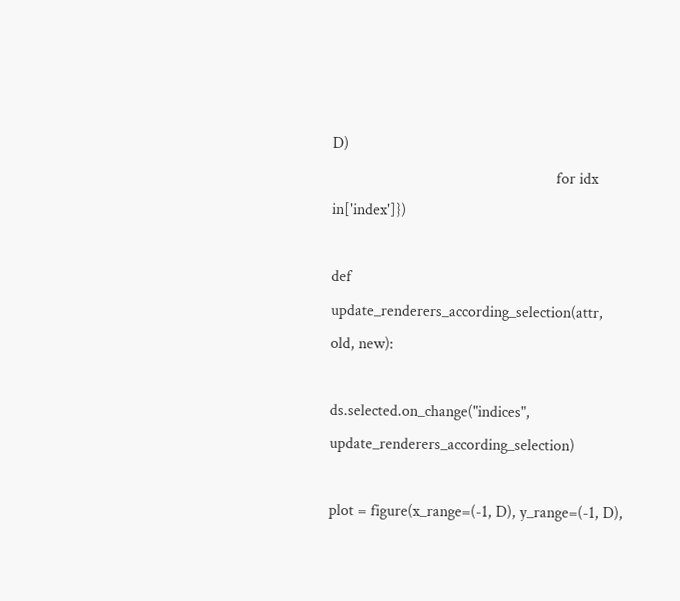D)
                                                        for idx in['index']})

def update_renderers_according_selection(attr, old, new):

ds.selected.on_change("indices", update_renderers_according_selection)

plot = figure(x_range=(-1, D), y_range=(-1, D),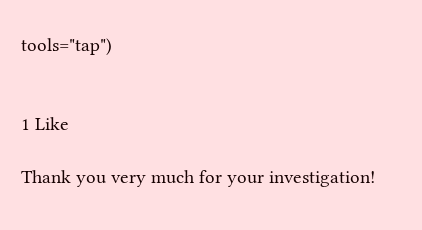tools="tap")


1 Like

Thank you very much for your investigation!